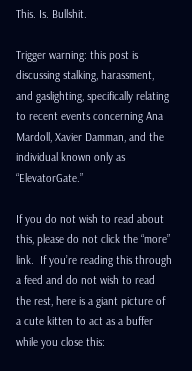This. Is. Bullshit.

Trigger warning: this post is discussing stalking, harassment, and gaslighting, specifically relating to recent events concerning Ana Mardoll, Xavier Damman, and the individual known only as “ElevatorGate.”

If you do not wish to read about this, please do not click the “more” link.  If you’re reading this through a feed and do not wish to read the rest, here is a giant picture of a cute kitten to act as a buffer while you close this: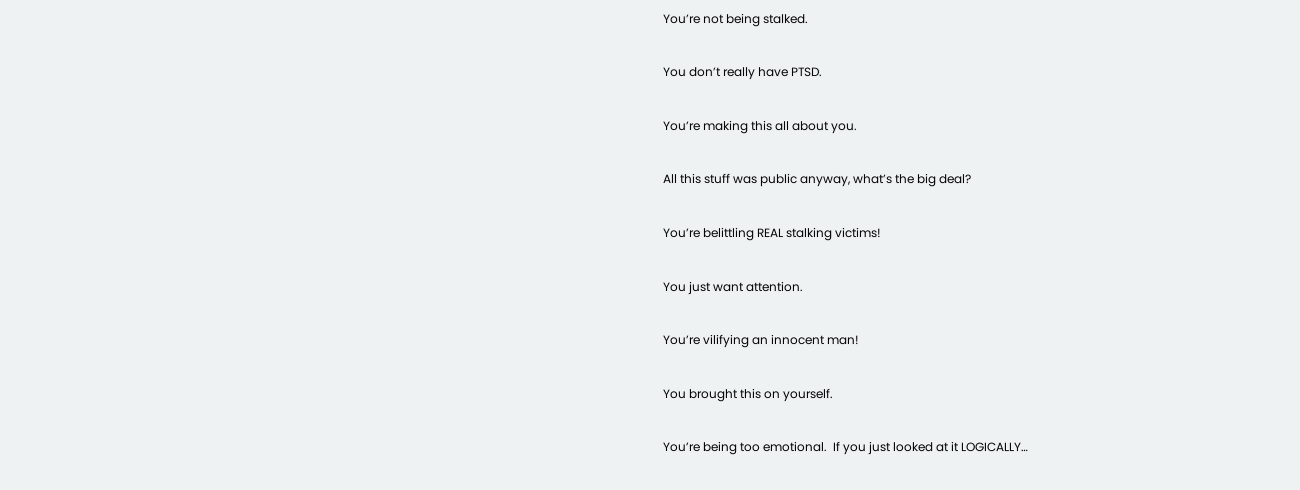You’re not being stalked.

You don’t really have PTSD.

You’re making this all about you.

All this stuff was public anyway, what’s the big deal?

You’re belittling REAL stalking victims!

You just want attention.

You’re vilifying an innocent man!

You brought this on yourself.

You’re being too emotional.  If you just looked at it LOGICALLY…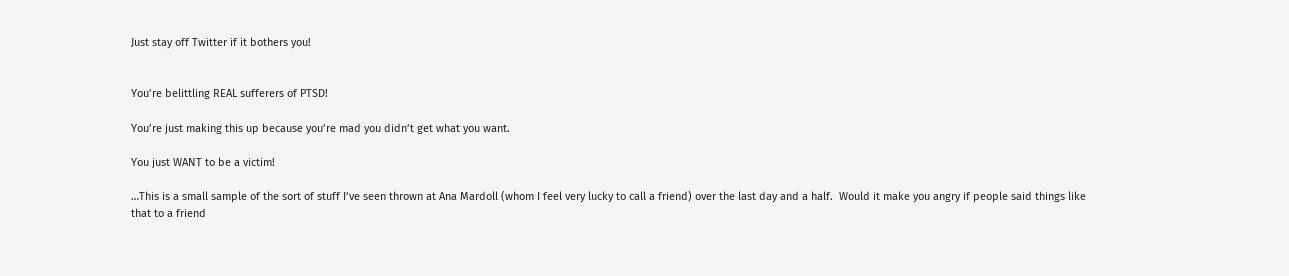Just stay off Twitter if it bothers you!


You’re belittling REAL sufferers of PTSD!

You’re just making this up because you’re mad you didn’t get what you want.

You just WANT to be a victim!

…This is a small sample of the sort of stuff I’ve seen thrown at Ana Mardoll (whom I feel very lucky to call a friend) over the last day and a half.  Would it make you angry if people said things like that to a friend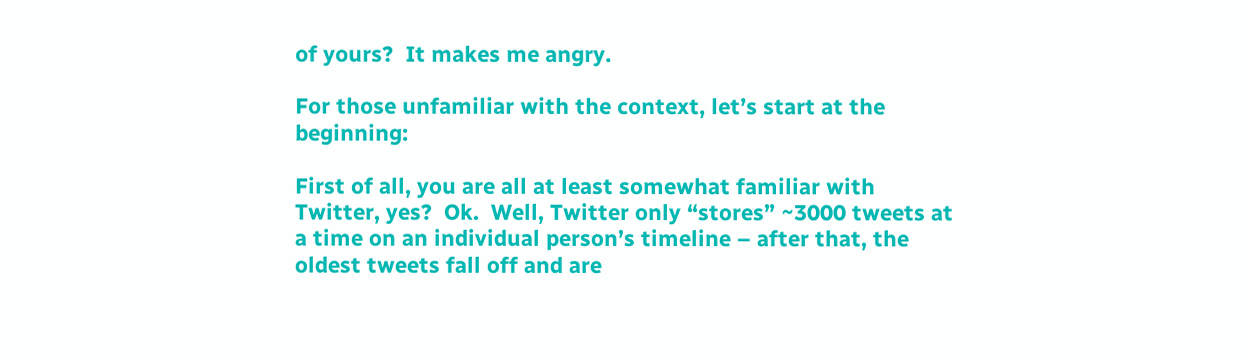of yours?  It makes me angry.

For those unfamiliar with the context, let’s start at the beginning:

First of all, you are all at least somewhat familiar with Twitter, yes?  Ok.  Well, Twitter only “stores” ~3000 tweets at a time on an individual person’s timeline – after that, the oldest tweets fall off and are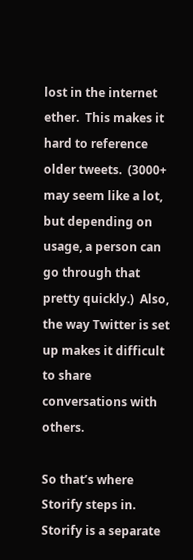lost in the internet ether.  This makes it hard to reference older tweets.  (3000+ may seem like a lot, but depending on usage, a person can go through that pretty quickly.)  Also, the way Twitter is set up makes it difficult to share conversations with others.

So that’s where Storify steps in.  Storify is a separate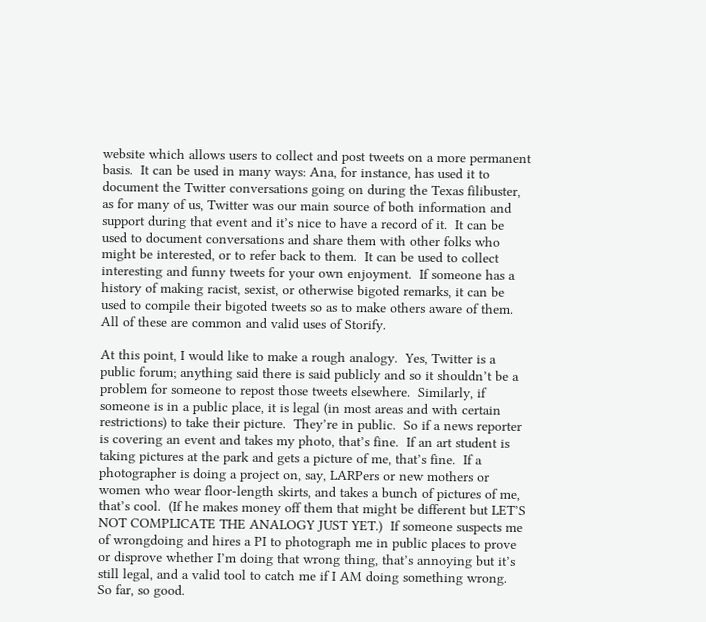website which allows users to collect and post tweets on a more permanent basis.  It can be used in many ways: Ana, for instance, has used it to document the Twitter conversations going on during the Texas filibuster, as for many of us, Twitter was our main source of both information and support during that event and it’s nice to have a record of it.  It can be used to document conversations and share them with other folks who might be interested, or to refer back to them.  It can be used to collect interesting and funny tweets for your own enjoyment.  If someone has a history of making racist, sexist, or otherwise bigoted remarks, it can be used to compile their bigoted tweets so as to make others aware of them.  All of these are common and valid uses of Storify.

At this point, I would like to make a rough analogy.  Yes, Twitter is a public forum; anything said there is said publicly and so it shouldn’t be a problem for someone to repost those tweets elsewhere.  Similarly, if someone is in a public place, it is legal (in most areas and with certain restrictions) to take their picture.  They’re in public.  So if a news reporter is covering an event and takes my photo, that’s fine.  If an art student is taking pictures at the park and gets a picture of me, that’s fine.  If a photographer is doing a project on, say, LARPers or new mothers or women who wear floor-length skirts, and takes a bunch of pictures of me, that’s cool.  (If he makes money off them that might be different but LET’S NOT COMPLICATE THE ANALOGY JUST YET.)  If someone suspects me of wrongdoing and hires a PI to photograph me in public places to prove or disprove whether I’m doing that wrong thing, that’s annoying but it’s still legal, and a valid tool to catch me if I AM doing something wrong.  So far, so good.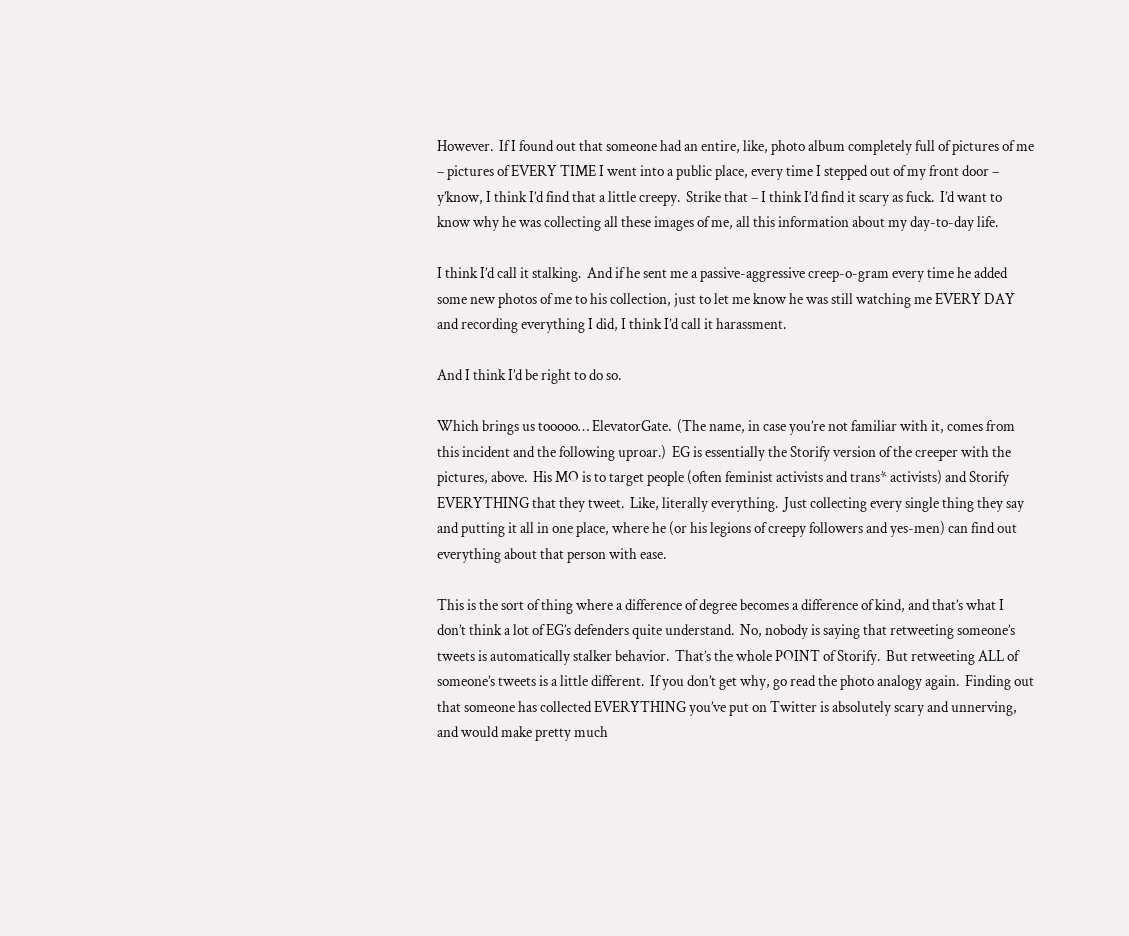However.  If I found out that someone had an entire, like, photo album completely full of pictures of me – pictures of EVERY TIME I went into a public place, every time I stepped out of my front door – y’know, I think I’d find that a little creepy.  Strike that – I think I’d find it scary as fuck.  I’d want to know why he was collecting all these images of me, all this information about my day-to-day life.

I think I’d call it stalking.  And if he sent me a passive-aggressive creep-o-gram every time he added some new photos of me to his collection, just to let me know he was still watching me EVERY DAY and recording everything I did, I think I’d call it harassment.

And I think I’d be right to do so.

Which brings us tooooo… ElevatorGate.  (The name, in case you’re not familiar with it, comes from this incident and the following uproar.)  EG is essentially the Storify version of the creeper with the pictures, above.  His MO is to target people (often feminist activists and trans* activists) and Storify EVERYTHING that they tweet.  Like, literally everything.  Just collecting every single thing they say and putting it all in one place, where he (or his legions of creepy followers and yes-men) can find out everything about that person with ease.

This is the sort of thing where a difference of degree becomes a difference of kind, and that’s what I don’t think a lot of EG’s defenders quite understand.  No, nobody is saying that retweeting someone’s tweets is automatically stalker behavior.  That’s the whole POINT of Storify.  But retweeting ALL of someone’s tweets is a little different.  If you don’t get why, go read the photo analogy again.  Finding out that someone has collected EVERYTHING you’ve put on Twitter is absolutely scary and unnerving, and would make pretty much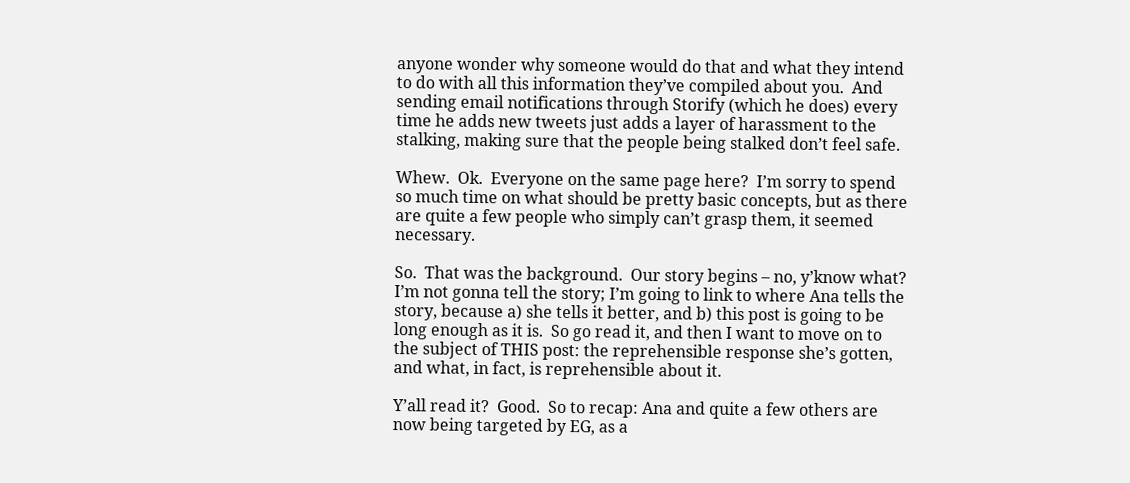anyone wonder why someone would do that and what they intend to do with all this information they’ve compiled about you.  And sending email notifications through Storify (which he does) every time he adds new tweets just adds a layer of harassment to the stalking, making sure that the people being stalked don’t feel safe.

Whew.  Ok.  Everyone on the same page here?  I’m sorry to spend so much time on what should be pretty basic concepts, but as there are quite a few people who simply can’t grasp them, it seemed necessary.

So.  That was the background.  Our story begins – no, y’know what?  I’m not gonna tell the story; I’m going to link to where Ana tells the story, because a) she tells it better, and b) this post is going to be long enough as it is.  So go read it, and then I want to move on to the subject of THIS post: the reprehensible response she’s gotten, and what, in fact, is reprehensible about it.

Y’all read it?  Good.  So to recap: Ana and quite a few others are now being targeted by EG, as a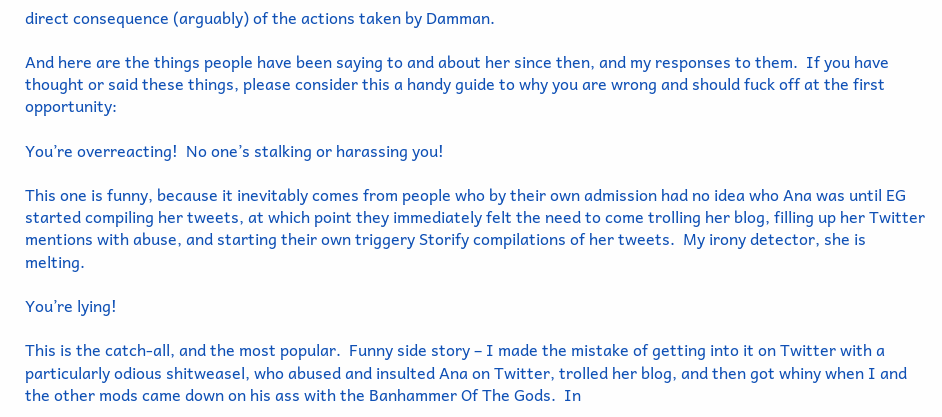direct consequence (arguably) of the actions taken by Damman.

And here are the things people have been saying to and about her since then, and my responses to them.  If you have thought or said these things, please consider this a handy guide to why you are wrong and should fuck off at the first opportunity:

You’re overreacting!  No one’s stalking or harassing you!

This one is funny, because it inevitably comes from people who by their own admission had no idea who Ana was until EG started compiling her tweets, at which point they immediately felt the need to come trolling her blog, filling up her Twitter mentions with abuse, and starting their own triggery Storify compilations of her tweets.  My irony detector, she is melting.

You’re lying!

This is the catch-all, and the most popular.  Funny side story – I made the mistake of getting into it on Twitter with a particularly odious shitweasel, who abused and insulted Ana on Twitter, trolled her blog, and then got whiny when I and the other mods came down on his ass with the Banhammer Of The Gods.  In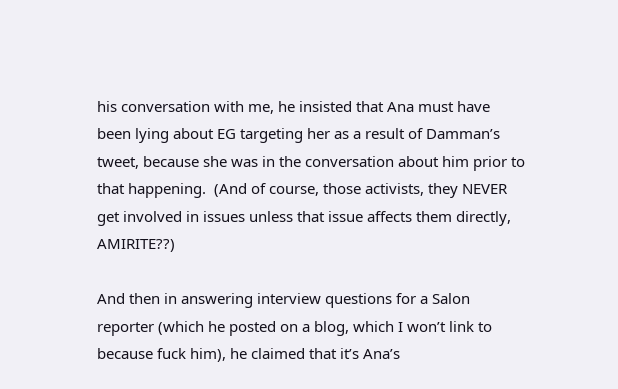his conversation with me, he insisted that Ana must have been lying about EG targeting her as a result of Damman’s tweet, because she was in the conversation about him prior to that happening.  (And of course, those activists, they NEVER get involved in issues unless that issue affects them directly, AMIRITE??)

And then in answering interview questions for a Salon reporter (which he posted on a blog, which I won’t link to because fuck him), he claimed that it’s Ana’s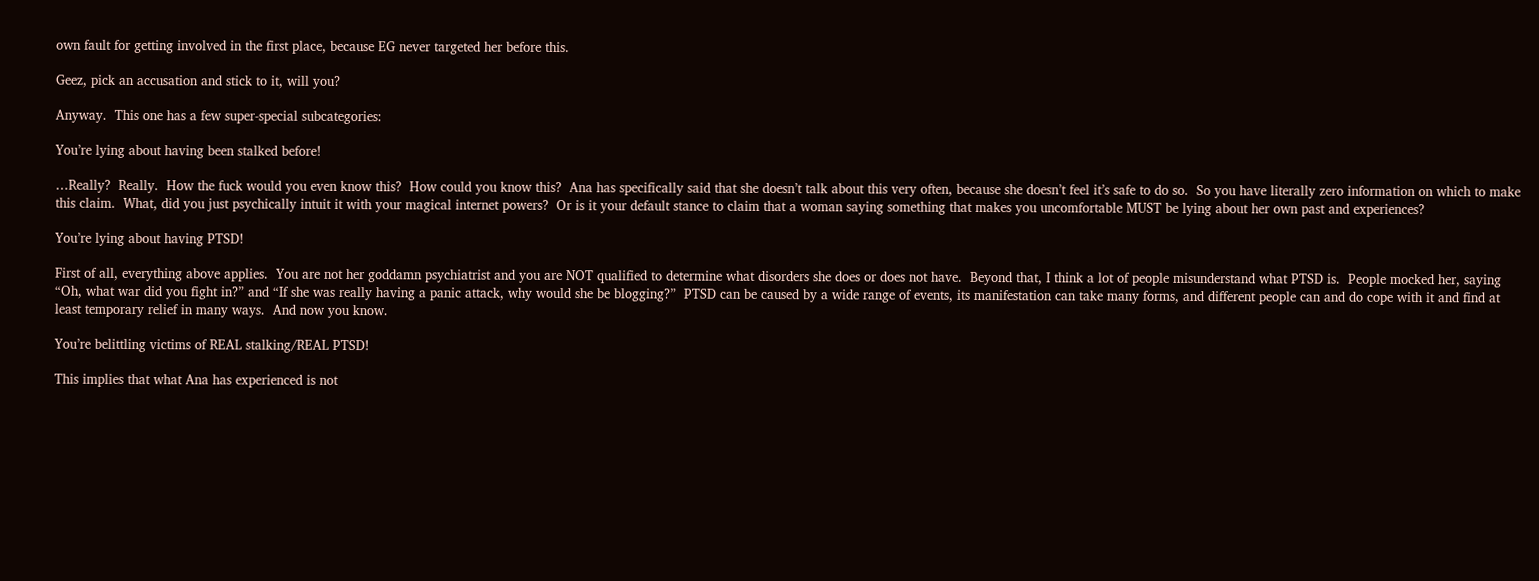own fault for getting involved in the first place, because EG never targeted her before this.

Geez, pick an accusation and stick to it, will you?

Anyway.  This one has a few super-special subcategories:

You’re lying about having been stalked before!

…Really?  Really.  How the fuck would you even know this?  How could you know this?  Ana has specifically said that she doesn’t talk about this very often, because she doesn’t feel it’s safe to do so.  So you have literally zero information on which to make this claim.  What, did you just psychically intuit it with your magical internet powers?  Or is it your default stance to claim that a woman saying something that makes you uncomfortable MUST be lying about her own past and experiences?

You’re lying about having PTSD!

First of all, everything above applies.  You are not her goddamn psychiatrist and you are NOT qualified to determine what disorders she does or does not have.  Beyond that, I think a lot of people misunderstand what PTSD is.  People mocked her, saying “Oh, what war did you fight in?” and “If she was really having a panic attack, why would she be blogging?”  PTSD can be caused by a wide range of events, its manifestation can take many forms, and different people can and do cope with it and find at least temporary relief in many ways.  And now you know.

You’re belittling victims of REAL stalking/REAL PTSD!

This implies that what Ana has experienced is not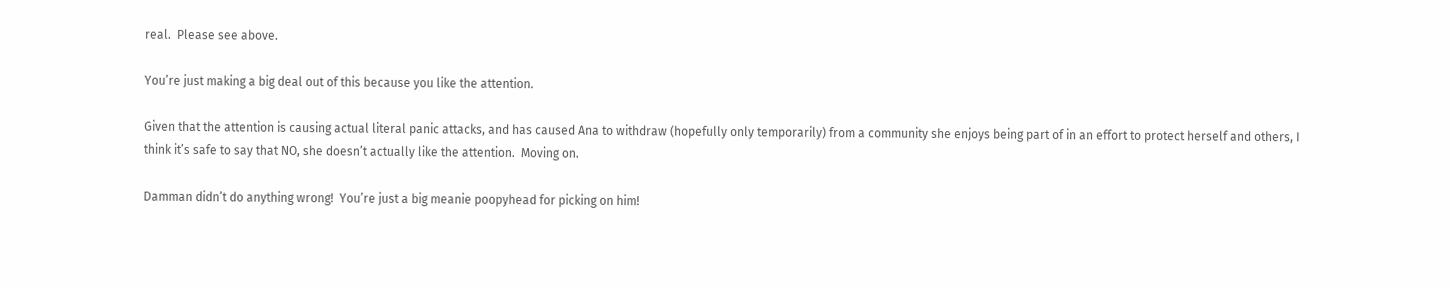real.  Please see above.

You’re just making a big deal out of this because you like the attention.

Given that the attention is causing actual literal panic attacks, and has caused Ana to withdraw (hopefully only temporarily) from a community she enjoys being part of in an effort to protect herself and others, I think it’s safe to say that NO, she doesn’t actually like the attention.  Moving on.

Damman didn’t do anything wrong!  You’re just a big meanie poopyhead for picking on him!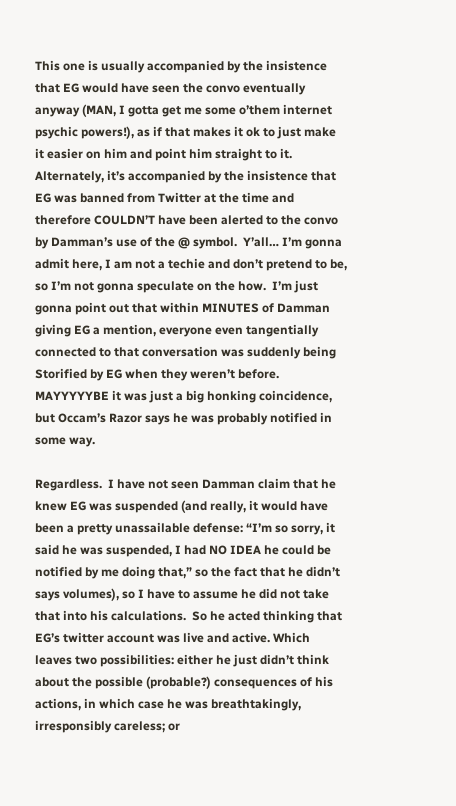This one is usually accompanied by the insistence that EG would have seen the convo eventually anyway (MAN, I gotta get me some o’them internet psychic powers!), as if that makes it ok to just make it easier on him and point him straight to it.  Alternately, it’s accompanied by the insistence that EG was banned from Twitter at the time and therefore COULDN’T have been alerted to the convo by Damman’s use of the @ symbol.  Y’all… I’m gonna admit here, I am not a techie and don’t pretend to be, so I’m not gonna speculate on the how.  I’m just gonna point out that within MINUTES of Damman giving EG a mention, everyone even tangentially connected to that conversation was suddenly being Storified by EG when they weren’t before.  MAYYYYYBE it was just a big honking coincidence, but Occam’s Razor says he was probably notified in some way.

Regardless.  I have not seen Damman claim that he knew EG was suspended (and really, it would have been a pretty unassailable defense: “I’m so sorry, it said he was suspended, I had NO IDEA he could be notified by me doing that,” so the fact that he didn’t says volumes), so I have to assume he did not take that into his calculations.  So he acted thinking that EG’s twitter account was live and active. Which leaves two possibilities: either he just didn’t think about the possible (probable?) consequences of his actions, in which case he was breathtakingly, irresponsibly careless; or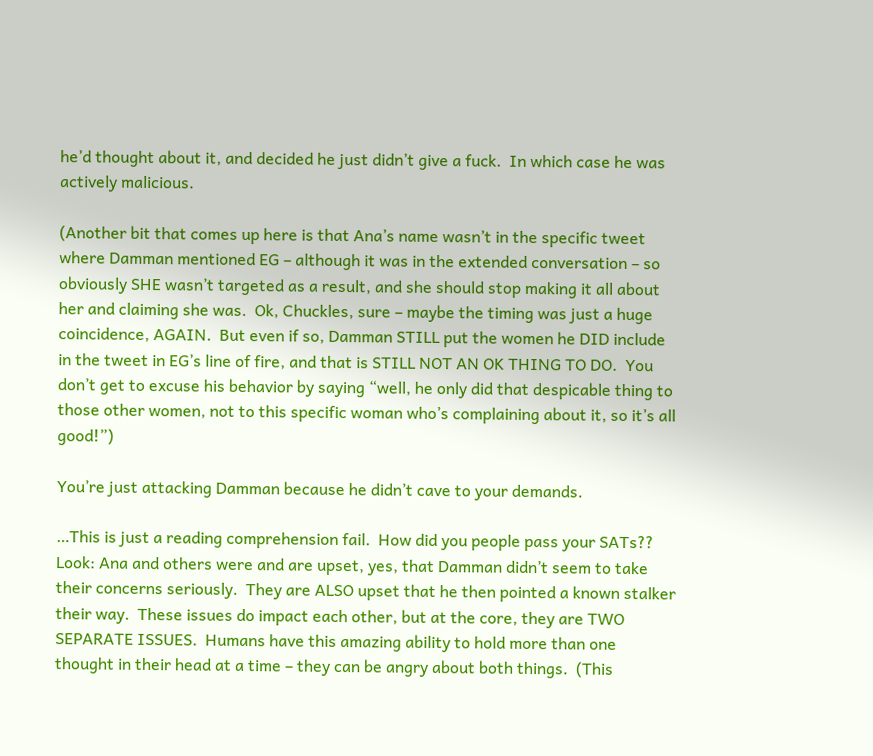he’d thought about it, and decided he just didn’t give a fuck.  In which case he was actively malicious.

(Another bit that comes up here is that Ana’s name wasn’t in the specific tweet where Damman mentioned EG – although it was in the extended conversation – so obviously SHE wasn’t targeted as a result, and she should stop making it all about her and claiming she was.  Ok, Chuckles, sure – maybe the timing was just a huge coincidence, AGAIN.  But even if so, Damman STILL put the women he DID include in the tweet in EG’s line of fire, and that is STILL NOT AN OK THING TO DO.  You don’t get to excuse his behavior by saying “well, he only did that despicable thing to those other women, not to this specific woman who’s complaining about it, so it’s all good!”)

You’re just attacking Damman because he didn’t cave to your demands.

…This is just a reading comprehension fail.  How did you people pass your SATs??  Look: Ana and others were and are upset, yes, that Damman didn’t seem to take their concerns seriously.  They are ALSO upset that he then pointed a known stalker their way.  These issues do impact each other, but at the core, they are TWO SEPARATE ISSUES.  Humans have this amazing ability to hold more than one thought in their head at a time – they can be angry about both things.  (This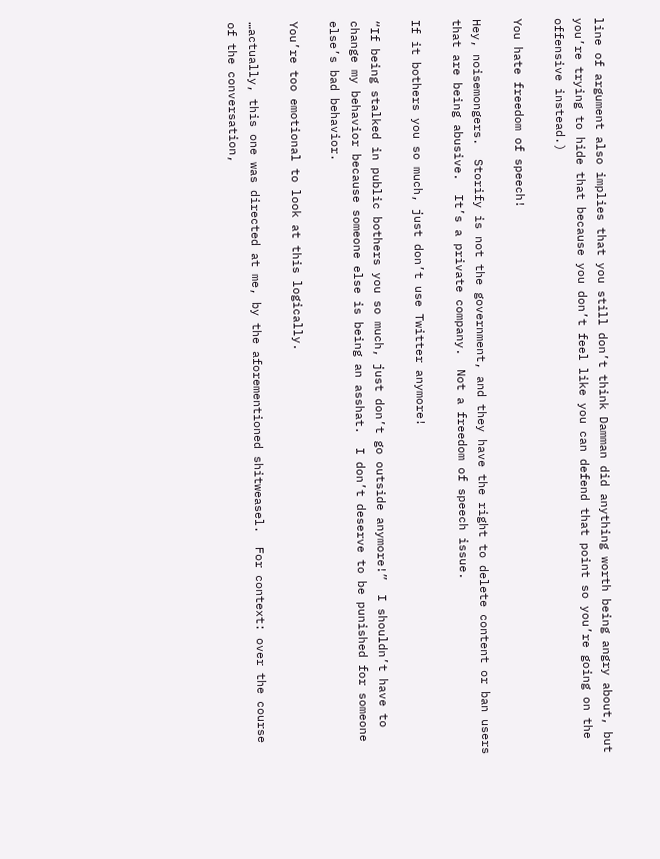line of argument also implies that you still don’t think Damman did anything worth being angry about, but you’re trying to hide that because you don’t feel like you can defend that point so you’re going on the offensive instead.)

You hate freedom of speech!

Hey, noisemongers.  Storify is not the government, and they have the right to delete content or ban users that are being abusive.  It’s a private company.  Not a freedom of speech issue.

If it bothers you so much, just don’t use Twitter anymore!

“If being stalked in public bothers you so much, just don’t go outside anymore!”  I shouldn’t have to change my behavior because someone else is being an asshat.  I don’t deserve to be punished for someone else’s bad behavior.

You’re too emotional to look at this logically.

…actually, this one was directed at me, by the aforementioned shitweasel.  For context: over the course of the conversation,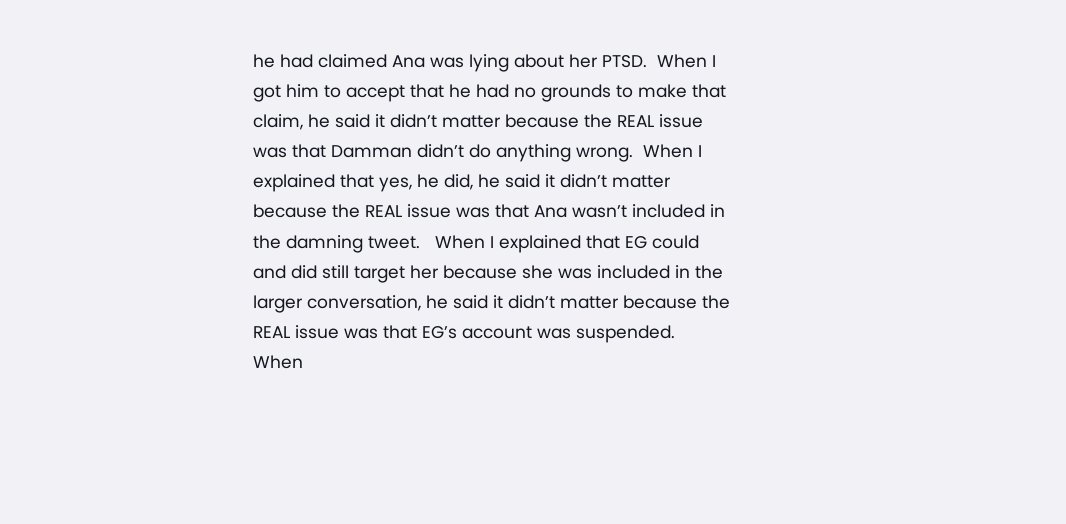he had claimed Ana was lying about her PTSD.  When I got him to accept that he had no grounds to make that claim, he said it didn’t matter because the REAL issue was that Damman didn’t do anything wrong.  When I explained that yes, he did, he said it didn’t matter because the REAL issue was that Ana wasn’t included in the damning tweet.   When I explained that EG could and did still target her because she was included in the larger conversation, he said it didn’t matter because the REAL issue was that EG’s account was suspended.  When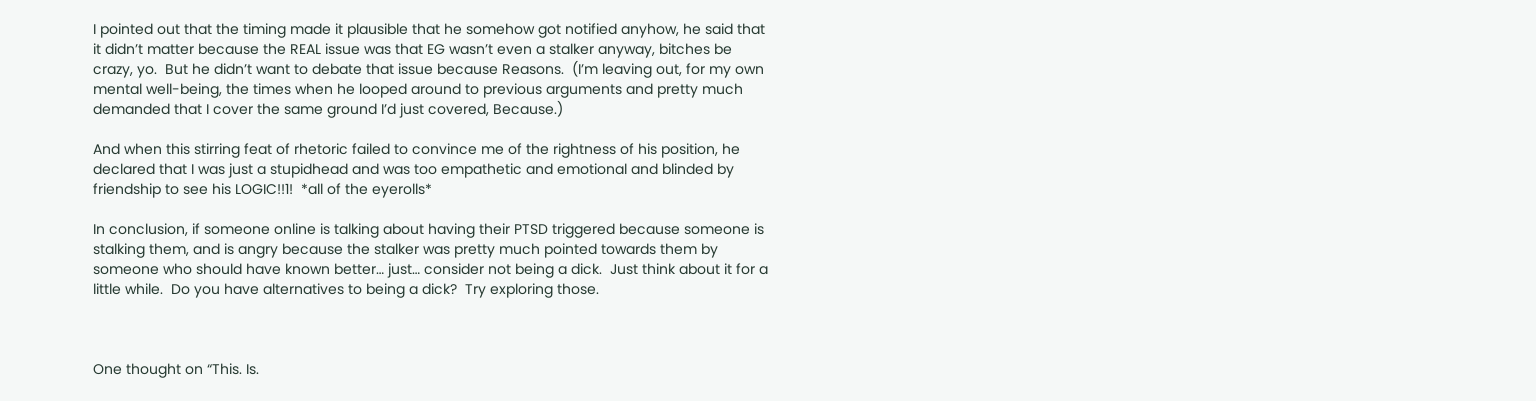I pointed out that the timing made it plausible that he somehow got notified anyhow, he said that it didn’t matter because the REAL issue was that EG wasn’t even a stalker anyway, bitches be crazy, yo.  But he didn’t want to debate that issue because Reasons.  (I’m leaving out, for my own mental well-being, the times when he looped around to previous arguments and pretty much demanded that I cover the same ground I’d just covered, Because.)

And when this stirring feat of rhetoric failed to convince me of the rightness of his position, he declared that I was just a stupidhead and was too empathetic and emotional and blinded by friendship to see his LOGIC!!1!  *all of the eyerolls*

In conclusion, if someone online is talking about having their PTSD triggered because someone is stalking them, and is angry because the stalker was pretty much pointed towards them by someone who should have known better… just… consider not being a dick.  Just think about it for a little while.  Do you have alternatives to being a dick?  Try exploring those.



One thought on “This. Is.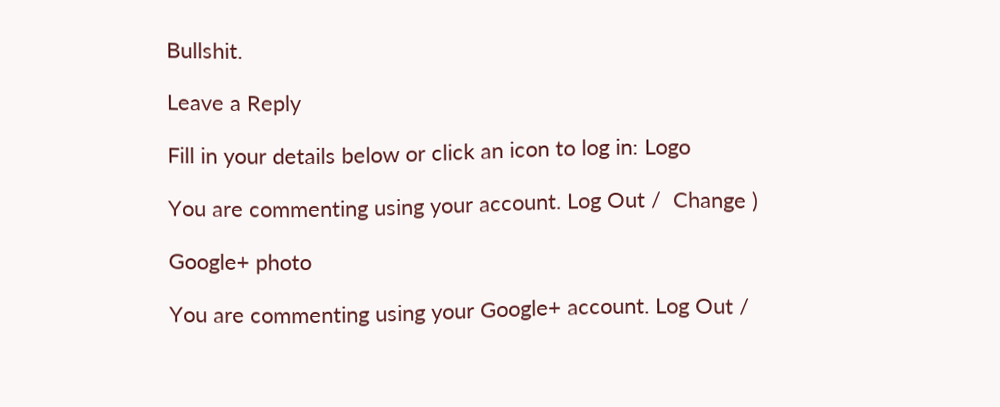Bullshit.

Leave a Reply

Fill in your details below or click an icon to log in: Logo

You are commenting using your account. Log Out /  Change )

Google+ photo

You are commenting using your Google+ account. Log Out /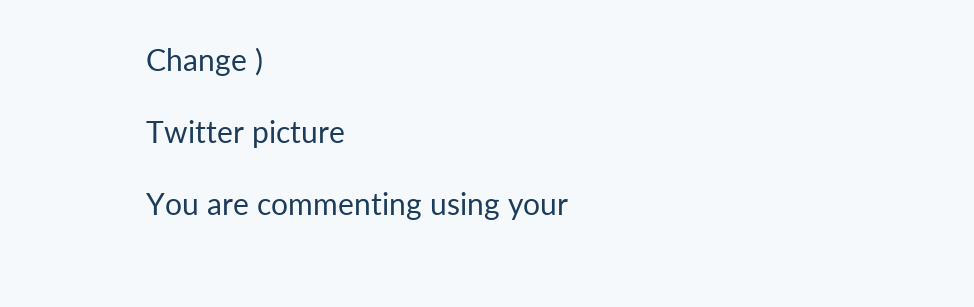Change )

Twitter picture

You are commenting using your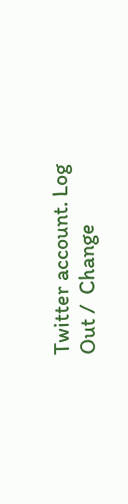Twitter account. Log Out /  Change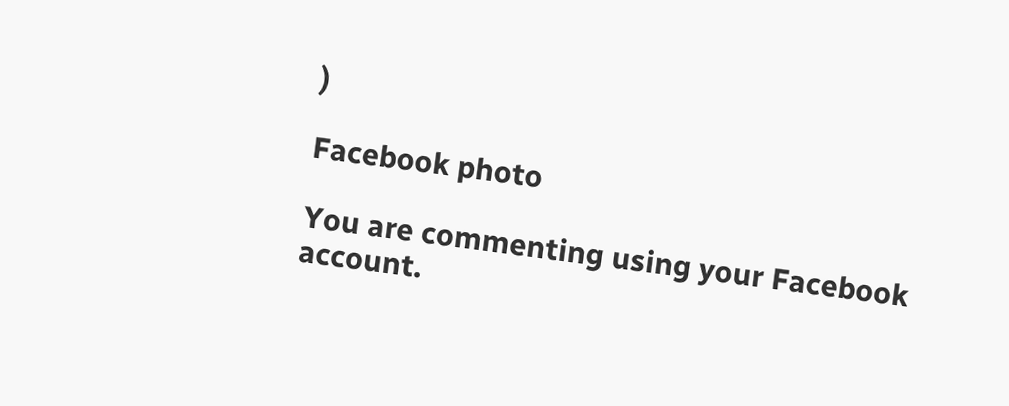)

Facebook photo

You are commenting using your Facebook account.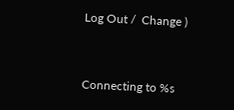Log Out /  Change )


Connecting to %s